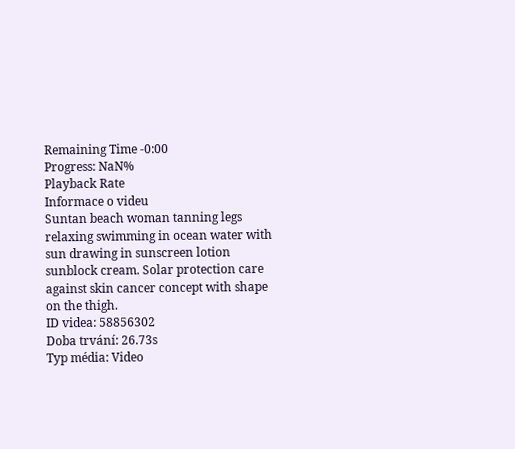Remaining Time -0:00
Progress: NaN%
Playback Rate
Informace o videu
Suntan beach woman tanning legs relaxing swimming in ocean water with sun drawing in sunscreen lotion sunblock cream. Solar protection care against skin cancer concept with shape on the thigh.
ID videa: 58856302
Doba trvání: 26.73s
Typ média: Video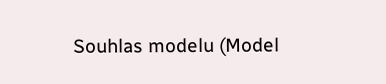Souhlas modelu (Model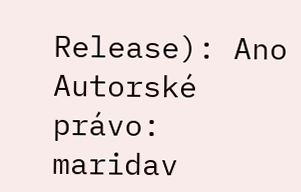Release): Ano
Autorské právo: maridav